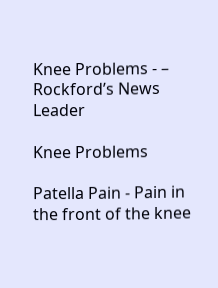Knee Problems - – Rockford’s News Leader

Knee Problems

Patella Pain - Pain in the front of the knee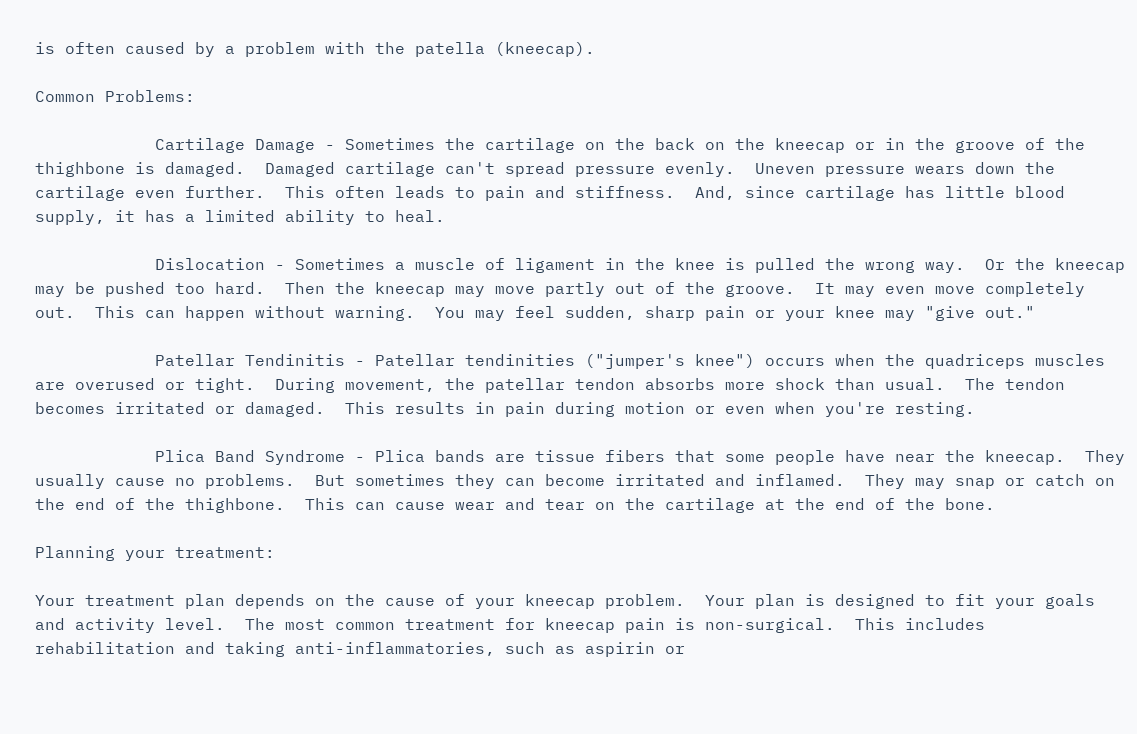is often caused by a problem with the patella (kneecap).

Common Problems:

            Cartilage Damage - Sometimes the cartilage on the back on the kneecap or in the groove of the thighbone is damaged.  Damaged cartilage can't spread pressure evenly.  Uneven pressure wears down the cartilage even further.  This often leads to pain and stiffness.  And, since cartilage has little blood supply, it has a limited ability to heal.

            Dislocation - Sometimes a muscle of ligament in the knee is pulled the wrong way.  Or the kneecap may be pushed too hard.  Then the kneecap may move partly out of the groove.  It may even move completely out.  This can happen without warning.  You may feel sudden, sharp pain or your knee may "give out."

            Patellar Tendinitis - Patellar tendinities ("jumper's knee") occurs when the quadriceps muscles are overused or tight.  During movement, the patellar tendon absorbs more shock than usual.  The tendon becomes irritated or damaged.  This results in pain during motion or even when you're resting.

            Plica Band Syndrome - Plica bands are tissue fibers that some people have near the kneecap.  They usually cause no problems.  But sometimes they can become irritated and inflamed.  They may snap or catch on the end of the thighbone.  This can cause wear and tear on the cartilage at the end of the bone.

Planning your treatment:

Your treatment plan depends on the cause of your kneecap problem.  Your plan is designed to fit your goals and activity level.  The most common treatment for kneecap pain is non-surgical.  This includes rehabilitation and taking anti-inflammatories, such as aspirin or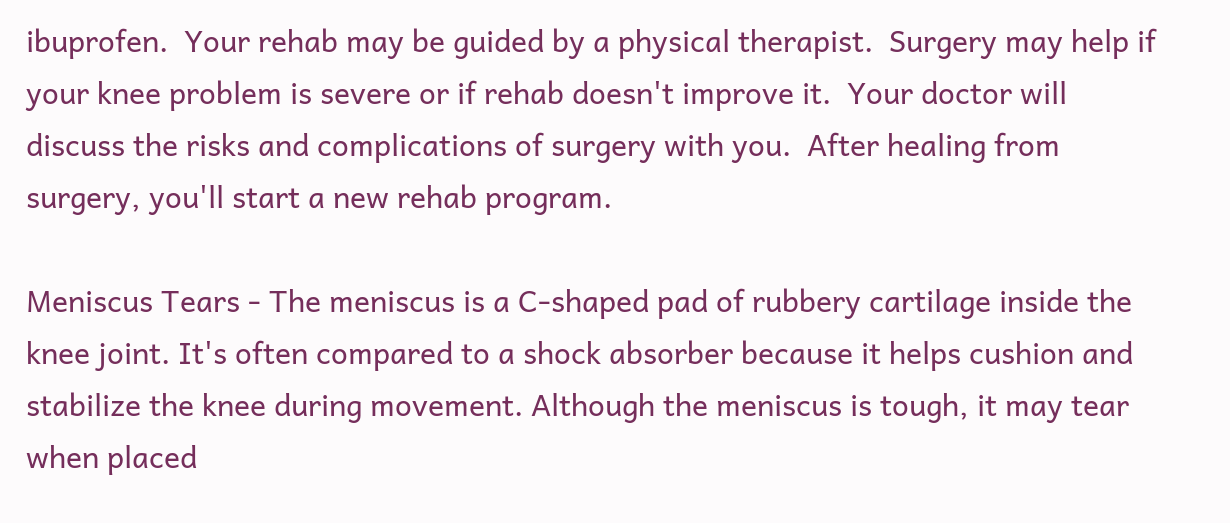ibuprofen.  Your rehab may be guided by a physical therapist.  Surgery may help if your knee problem is severe or if rehab doesn't improve it.  Your doctor will discuss the risks and complications of surgery with you.  After healing from surgery, you'll start a new rehab program.

Meniscus Tears - The meniscus is a C-shaped pad of rubbery cartilage inside the knee joint. It's often compared to a shock absorber because it helps cushion and stabilize the knee during movement. Although the meniscus is tough, it may tear when placed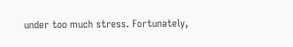under too much stress. Fortunately,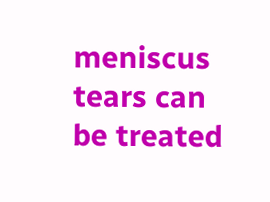meniscus tears can be treated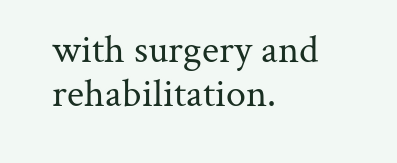with surgery and rehabilitation.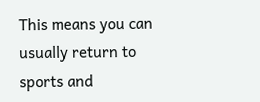This means you can usually return to sports and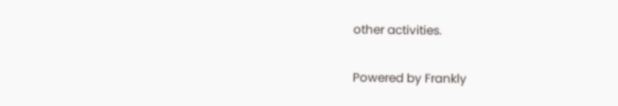other activities.

Powered by Frankly